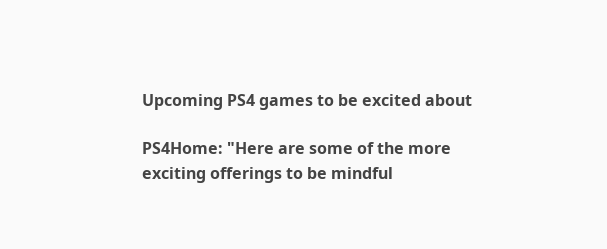Upcoming PS4 games to be excited about

PS4Home: "Here are some of the more exciting offerings to be mindful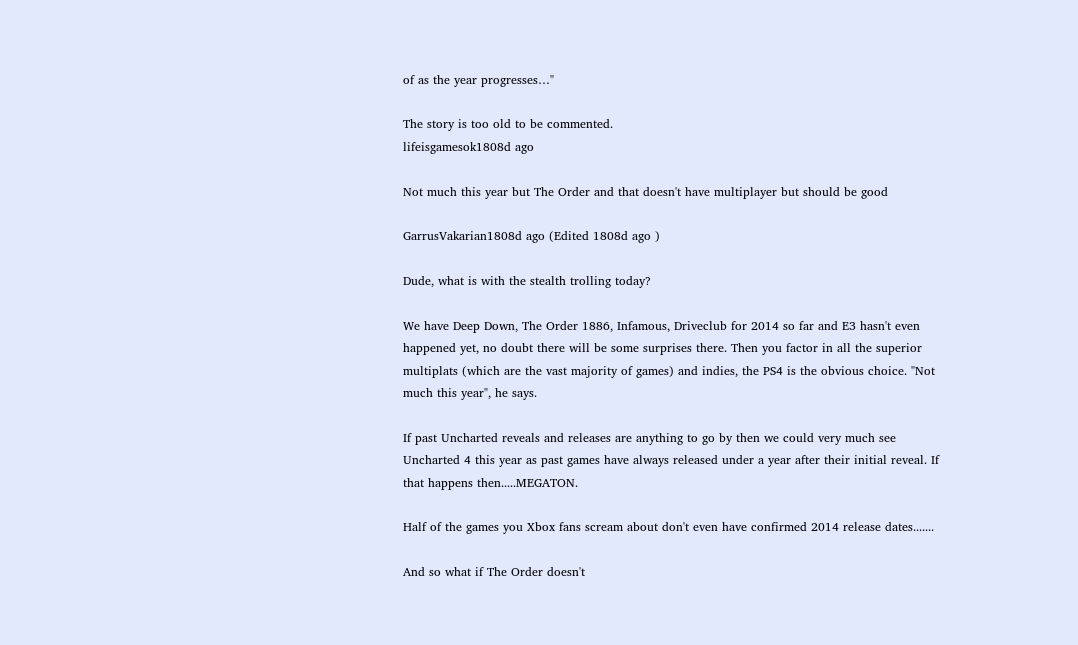of as the year progresses…"

The story is too old to be commented.
lifeisgamesok1808d ago

Not much this year but The Order and that doesn't have multiplayer but should be good

GarrusVakarian1808d ago (Edited 1808d ago )

Dude, what is with the stealth trolling today?

We have Deep Down, The Order 1886, Infamous, Driveclub for 2014 so far and E3 hasn't even happened yet, no doubt there will be some surprises there. Then you factor in all the superior multiplats (which are the vast majority of games) and indies, the PS4 is the obvious choice. "Not much this year", he says.

If past Uncharted reveals and releases are anything to go by then we could very much see Uncharted 4 this year as past games have always released under a year after their initial reveal. If that happens then.....MEGATON.

Half of the games you Xbox fans scream about don't even have confirmed 2014 release dates.......

And so what if The Order doesn't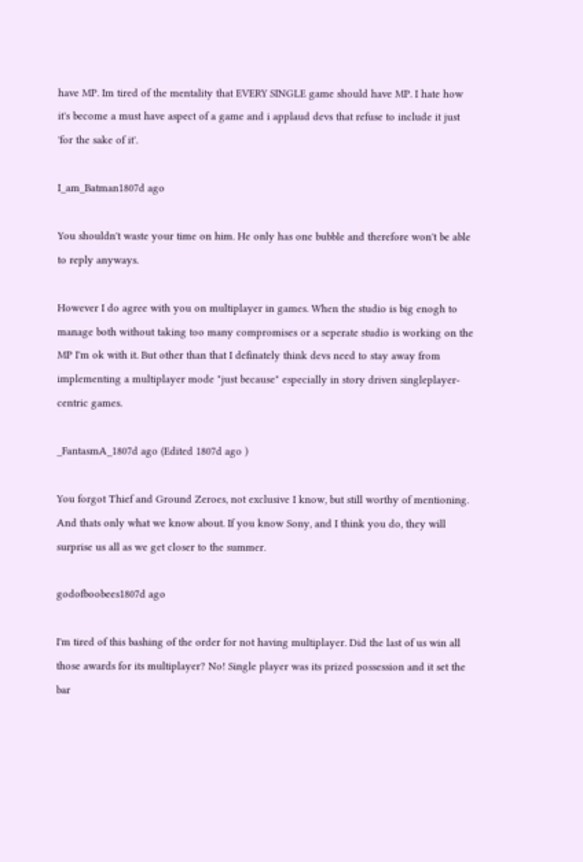have MP. Im tired of the mentality that EVERY SINGLE game should have MP. I hate how it's become a must have aspect of a game and i applaud devs that refuse to include it just 'for the sake of it'.

I_am_Batman1807d ago

You shouldn't waste your time on him. He only has one bubble and therefore won't be able to reply anyways.

However I do agree with you on multiplayer in games. When the studio is big enogh to manage both without taking too many compromises or a seperate studio is working on the MP I'm ok with it. But other than that I definately think devs need to stay away from implementing a multiplayer mode "just because" especially in story driven singleplayer-centric games.

_FantasmA_1807d ago (Edited 1807d ago )

You forgot Thief and Ground Zeroes, not exclusive I know, but still worthy of mentioning. And thats only what we know about. If you know Sony, and I think you do, they will surprise us all as we get closer to the summer.

godofboobees1807d ago

I'm tired of this bashing of the order for not having multiplayer. Did the last of us win all those awards for its multiplayer? No! Single player was its prized possession and it set the bar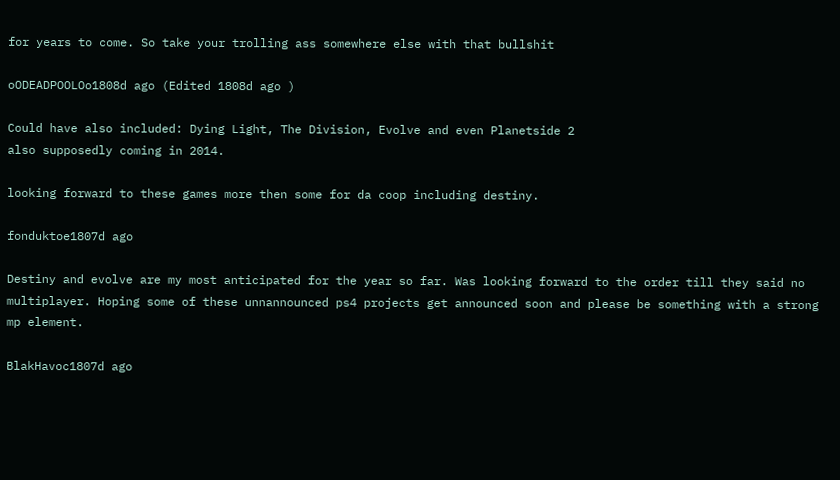for years to come. So take your trolling ass somewhere else with that bullshit

oODEADPOOLOo1808d ago (Edited 1808d ago )

Could have also included: Dying Light, The Division, Evolve and even Planetside 2
also supposedly coming in 2014.

looking forward to these games more then some for da coop including destiny.

fonduktoe1807d ago

Destiny and evolve are my most anticipated for the year so far. Was looking forward to the order till they said no multiplayer. Hoping some of these unnannounced ps4 projects get announced soon and please be something with a strong mp element.

BlakHavoc1807d ago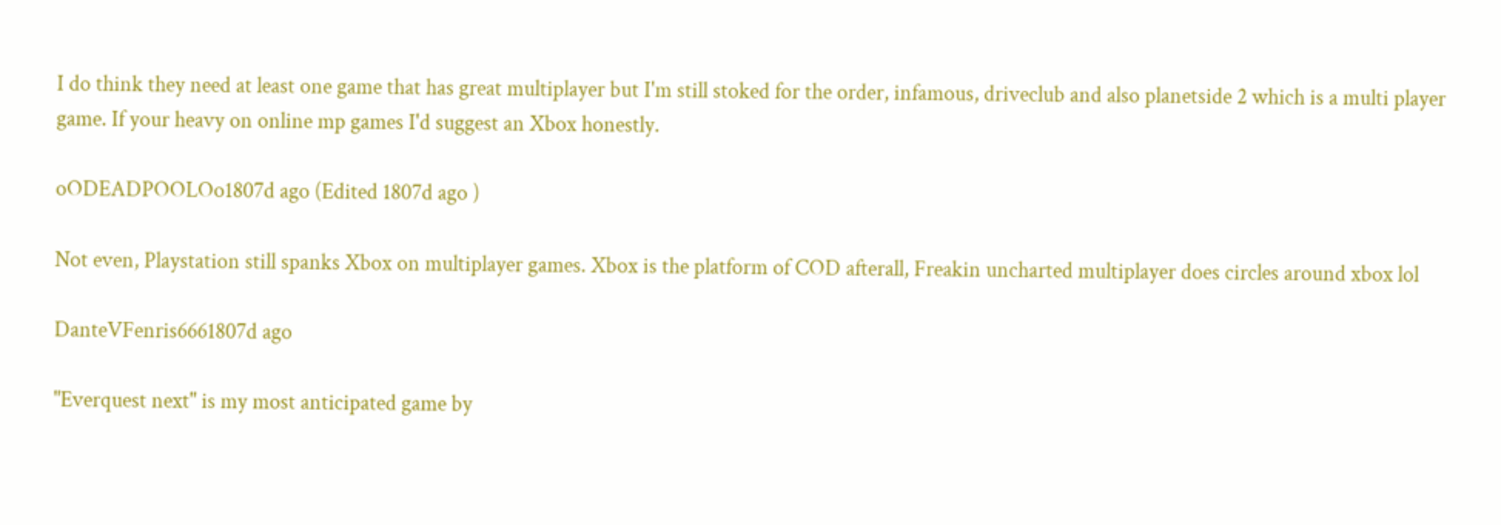I do think they need at least one game that has great multiplayer but I'm still stoked for the order, infamous, driveclub and also planetside 2 which is a multi player game. If your heavy on online mp games I'd suggest an Xbox honestly.

oODEADPOOLOo1807d ago (Edited 1807d ago )

Not even, Playstation still spanks Xbox on multiplayer games. Xbox is the platform of COD afterall, Freakin uncharted multiplayer does circles around xbox lol

DanteVFenris6661807d ago

"Everquest next" is my most anticipated game by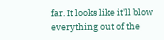far. It looks like it'll blow everything out of the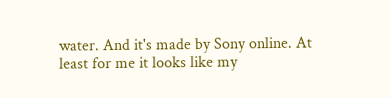water. And it's made by Sony online. At least for me it looks like my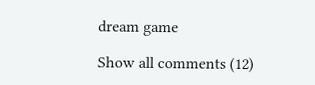dream game

Show all comments (12)